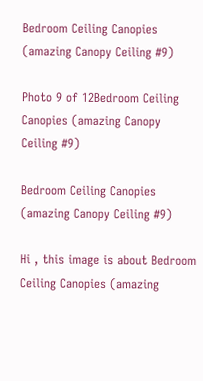Bedroom Ceiling Canopies (amazing Canopy Ceiling #9)

Photo 9 of 12Bedroom Ceiling Canopies (amazing Canopy Ceiling #9)

Bedroom Ceiling Canopies (amazing Canopy Ceiling #9)

Hi , this image is about Bedroom Ceiling Canopies (amazing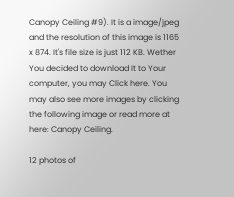Canopy Ceiling #9). It is a image/jpeg and the resolution of this image is 1165 x 874. It's file size is just 112 KB. Wether You decided to download It to Your computer, you may Click here. You may also see more images by clicking the following image or read more at here: Canopy Ceiling.

12 photos of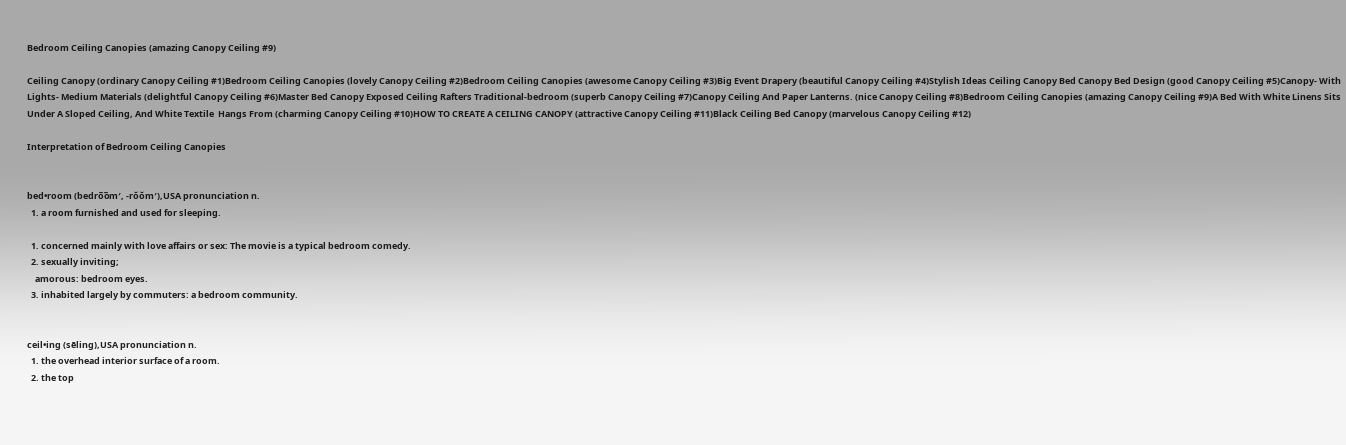Bedroom Ceiling Canopies (amazing Canopy Ceiling #9)

Ceiling Canopy (ordinary Canopy Ceiling #1)Bedroom Ceiling Canopies (lovely Canopy Ceiling #2)Bedroom Ceiling Canopies (awesome Canopy Ceiling #3)Big Event Drapery (beautiful Canopy Ceiling #4)Stylish Ideas Ceiling Canopy Bed Canopy Bed Design (good Canopy Ceiling #5)Canopy- With Lights- Medium Materials (delightful Canopy Ceiling #6)Master Bed Canopy Exposed Ceiling Rafters Traditional-bedroom (superb Canopy Ceiling #7)Canopy Ceiling And Paper Lanterns. (nice Canopy Ceiling #8)Bedroom Ceiling Canopies (amazing Canopy Ceiling #9)A Bed With White Linens Sits Under A Sloped Ceiling, And White Textile  Hangs From (charming Canopy Ceiling #10)HOW TO CREATE A CEILING CANOPY (attractive Canopy Ceiling #11)Black Ceiling Bed Canopy (marvelous Canopy Ceiling #12)

Interpretation of Bedroom Ceiling Canopies


bed•room (bedro̅o̅m′, -rŏŏm′),USA pronunciation n.
  1. a room furnished and used for sleeping.

  1. concerned mainly with love affairs or sex: The movie is a typical bedroom comedy.
  2. sexually inviting;
    amorous: bedroom eyes.
  3. inhabited largely by commuters: a bedroom community.


ceil•ing (sēling),USA pronunciation n.
  1. the overhead interior surface of a room.
  2. the top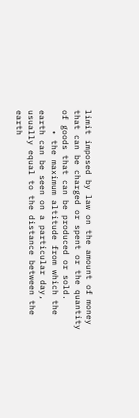limit imposed by law on the amount of money that can be charged or spent or the quantity of goods that can be produced or sold.
    • the maximum altitude from which the earth can be seen on a particular day, usually equal to the distance between the earth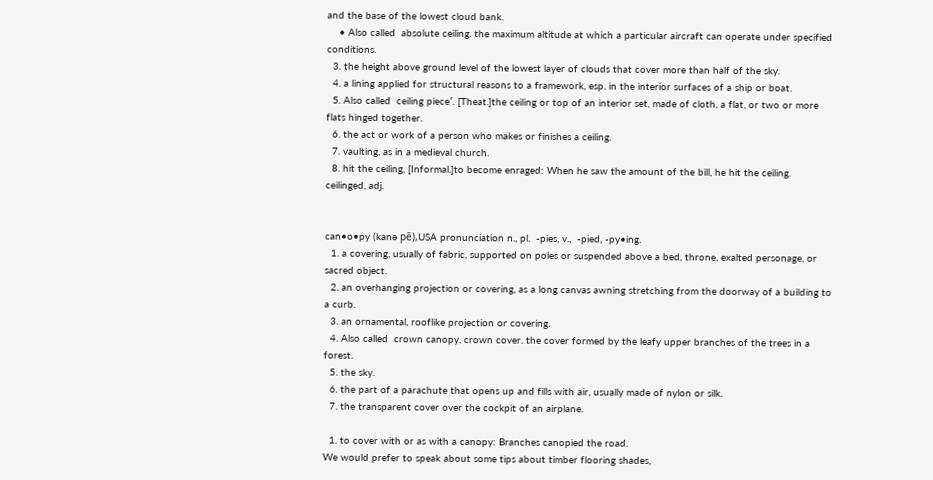and the base of the lowest cloud bank.
    • Also called  absolute ceiling. the maximum altitude at which a particular aircraft can operate under specified conditions.
  3. the height above ground level of the lowest layer of clouds that cover more than half of the sky.
  4. a lining applied for structural reasons to a framework, esp. in the interior surfaces of a ship or boat.
  5. Also called  ceiling piece′. [Theat.]the ceiling or top of an interior set, made of cloth, a flat, or two or more flats hinged together.
  6. the act or work of a person who makes or finishes a ceiling.
  7. vaulting, as in a medieval church.
  8. hit the ceiling, [Informal.]to become enraged: When he saw the amount of the bill, he hit the ceiling.
ceilinged, adj.


can•o•py (kanə pē),USA pronunciation n., pl.  -pies, v.,  -pied, -py•ing.
  1. a covering, usually of fabric, supported on poles or suspended above a bed, throne, exalted personage, or sacred object.
  2. an overhanging projection or covering, as a long canvas awning stretching from the doorway of a building to a curb.
  3. an ornamental, rooflike projection or covering.
  4. Also called  crown canopy, crown cover. the cover formed by the leafy upper branches of the trees in a forest.
  5. the sky.
  6. the part of a parachute that opens up and fills with air, usually made of nylon or silk.
  7. the transparent cover over the cockpit of an airplane.

  1. to cover with or as with a canopy: Branches canopied the road.
We would prefer to speak about some tips about timber flooring shades,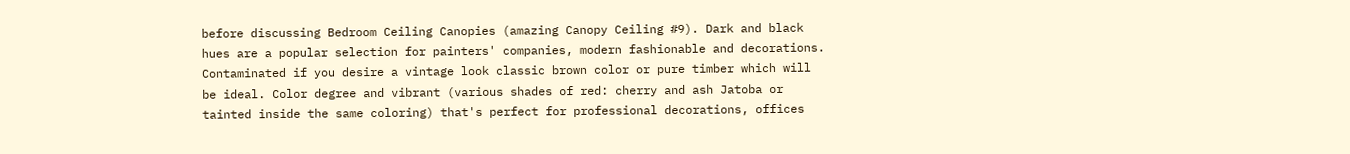before discussing Bedroom Ceiling Canopies (amazing Canopy Ceiling #9). Dark and black hues are a popular selection for painters' companies, modern fashionable and decorations. Contaminated if you desire a vintage look classic brown color or pure timber which will be ideal. Color degree and vibrant (various shades of red: cherry and ash Jatoba or tainted inside the same coloring) that's perfect for professional decorations, offices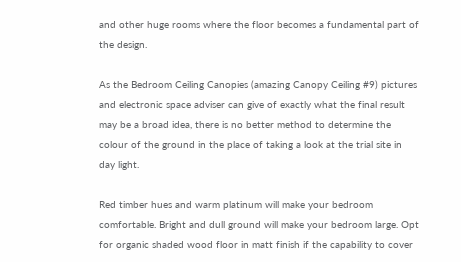and other huge rooms where the floor becomes a fundamental part of the design.

As the Bedroom Ceiling Canopies (amazing Canopy Ceiling #9) pictures and electronic space adviser can give of exactly what the final result may be a broad idea, there is no better method to determine the colour of the ground in the place of taking a look at the trial site in day light.

Red timber hues and warm platinum will make your bedroom comfortable. Bright and dull ground will make your bedroom large. Opt for organic shaded wood floor in matt finish if the capability to cover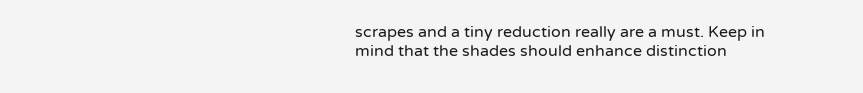scrapes and a tiny reduction really are a must. Keep in mind that the shades should enhance distinction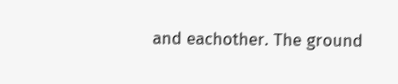and eachother. The ground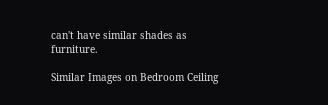can't have similar shades as furniture.

Similar Images on Bedroom Ceiling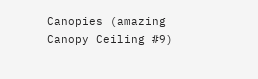Canopies (amazing Canopy Ceiling #9)